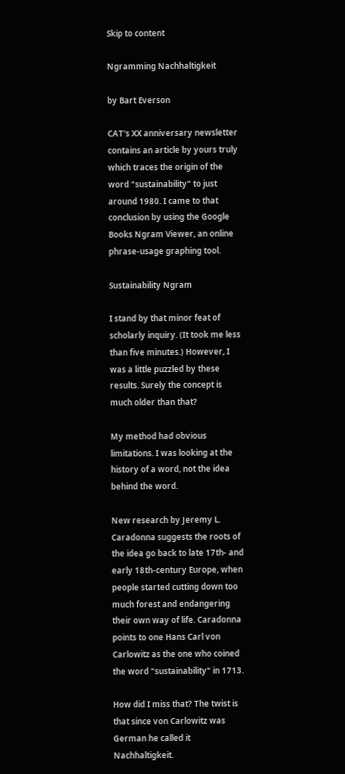Skip to content

Ngramming Nachhaltigkeit

by Bart Everson

CAT's XX anniversary newsletter contains an article by yours truly which traces the origin of the word "sustainability" to just around 1980. I came to that conclusion by using the Google Books Ngram Viewer, an online phrase-usage graphing tool.

Sustainability Ngram

I stand by that minor feat of scholarly inquiry. (It took me less than five minutes.) However, I was a little puzzled by these results. Surely the concept is much older than that?

My method had obvious limitations. I was looking at the history of a word, not the idea behind the word.

New research by Jeremy L. Caradonna suggests the roots of the idea go back to late 17th- and early 18th-century Europe, when people started cutting down too much forest and endangering their own way of life. Caradonna points to one Hans Carl von Carlowitz as the one who coined the word "sustainability" in 1713.

How did I miss that? The twist is that since von Carlowitz was German he called it Nachhaltigkeit.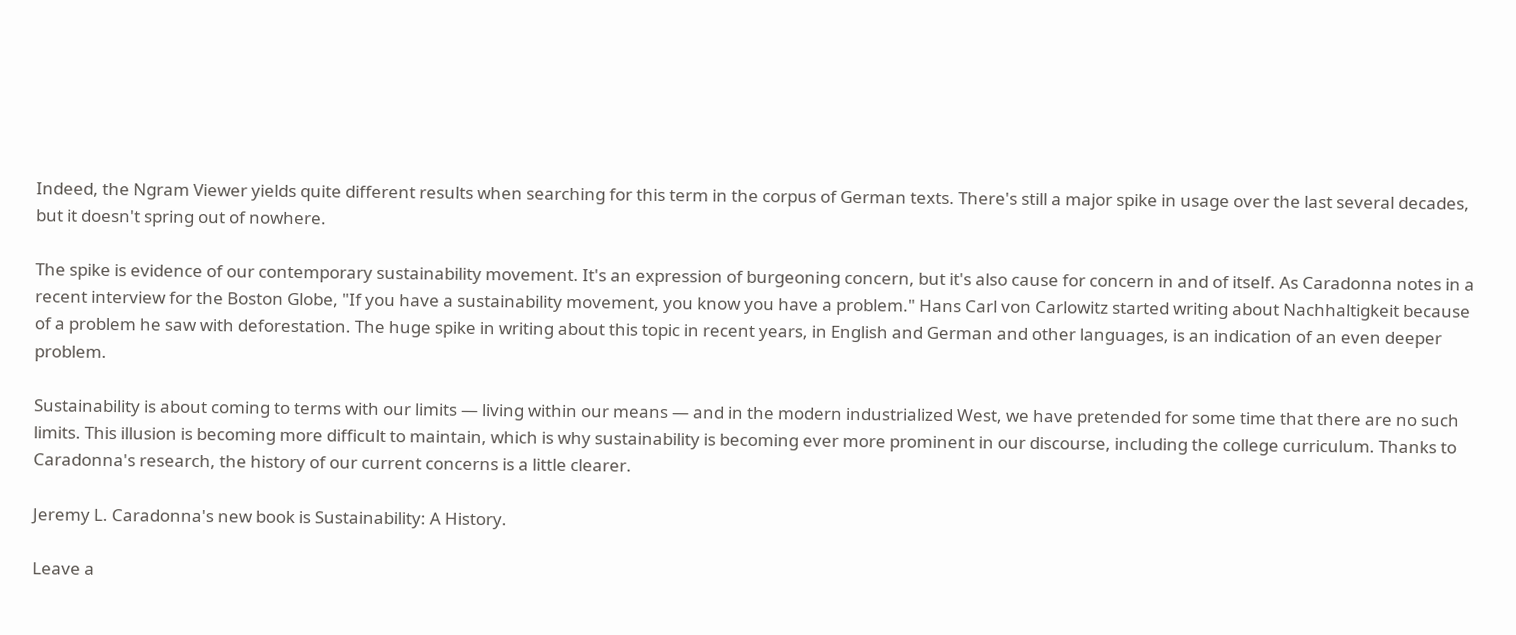Indeed, the Ngram Viewer yields quite different results when searching for this term in the corpus of German texts. There's still a major spike in usage over the last several decades, but it doesn't spring out of nowhere.

The spike is evidence of our contemporary sustainability movement. It's an expression of burgeoning concern, but it's also cause for concern in and of itself. As Caradonna notes in a recent interview for the Boston Globe, "If you have a sustainability movement, you know you have a problem." Hans Carl von Carlowitz started writing about Nachhaltigkeit because of a problem he saw with deforestation. The huge spike in writing about this topic in recent years, in English and German and other languages, is an indication of an even deeper problem.

Sustainability is about coming to terms with our limits — living within our means — and in the modern industrialized West, we have pretended for some time that there are no such limits. This illusion is becoming more difficult to maintain, which is why sustainability is becoming ever more prominent in our discourse, including the college curriculum. Thanks to Caradonna's research, the history of our current concerns is a little clearer.

Jeremy L. Caradonna's new book is Sustainability: A History.

Leave a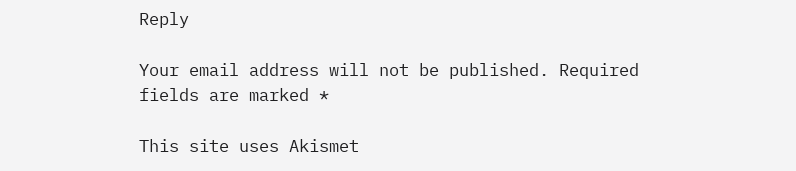Reply

Your email address will not be published. Required fields are marked *

This site uses Akismet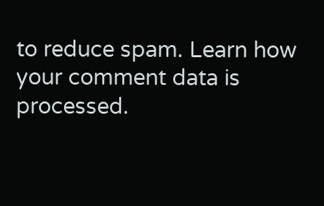to reduce spam. Learn how your comment data is processed.